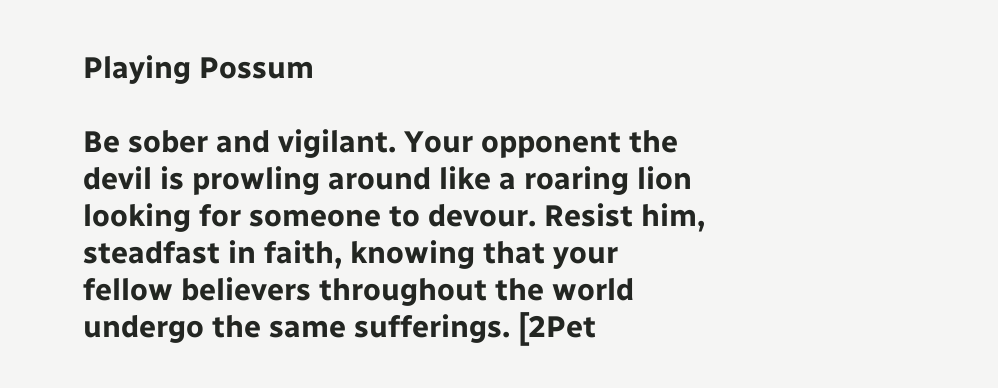Playing Possum

Be sober and vigilant. Your opponent the devil is prowling around like a roaring lion looking for someone to devour. Resist him, steadfast in faith, knowing that your fellow believers throughout the world undergo the same sufferings. [2Pet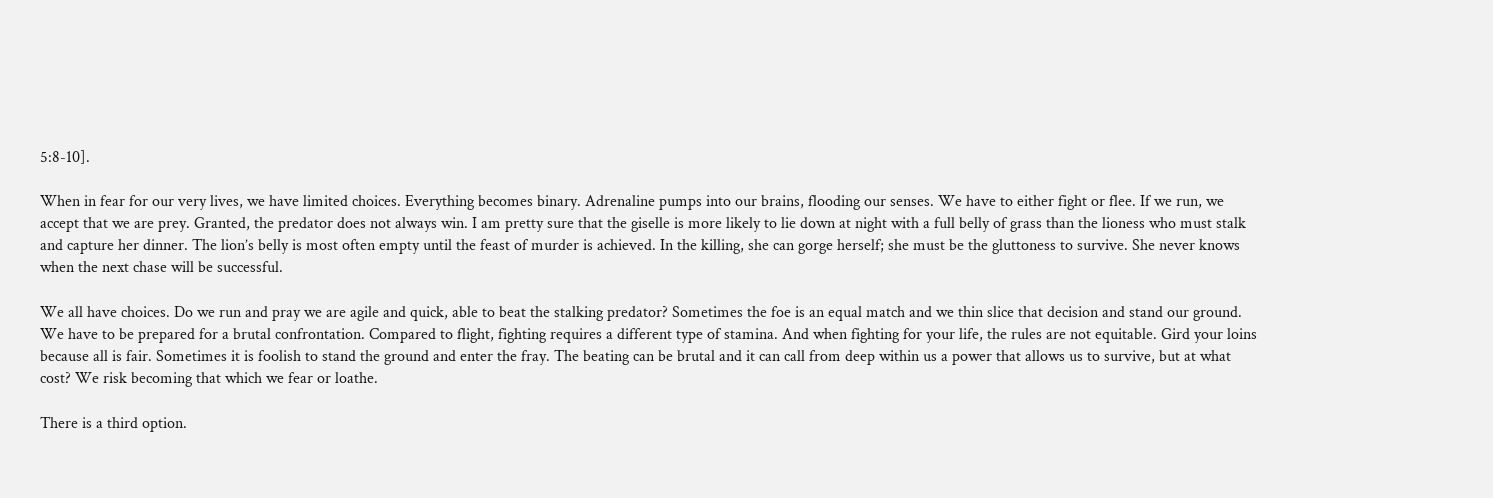5:8-10].

When in fear for our very lives, we have limited choices. Everything becomes binary. Adrenaline pumps into our brains, flooding our senses. We have to either fight or flee. If we run, we accept that we are prey. Granted, the predator does not always win. I am pretty sure that the giselle is more likely to lie down at night with a full belly of grass than the lioness who must stalk and capture her dinner. The lion’s belly is most often empty until the feast of murder is achieved. In the killing, she can gorge herself; she must be the gluttoness to survive. She never knows when the next chase will be successful.

We all have choices. Do we run and pray we are agile and quick, able to beat the stalking predator? Sometimes the foe is an equal match and we thin slice that decision and stand our ground. We have to be prepared for a brutal confrontation. Compared to flight, fighting requires a different type of stamina. And when fighting for your life, the rules are not equitable. Gird your loins because all is fair. Sometimes it is foolish to stand the ground and enter the fray. The beating can be brutal and it can call from deep within us a power that allows us to survive, but at what cost? We risk becoming that which we fear or loathe.

There is a third option.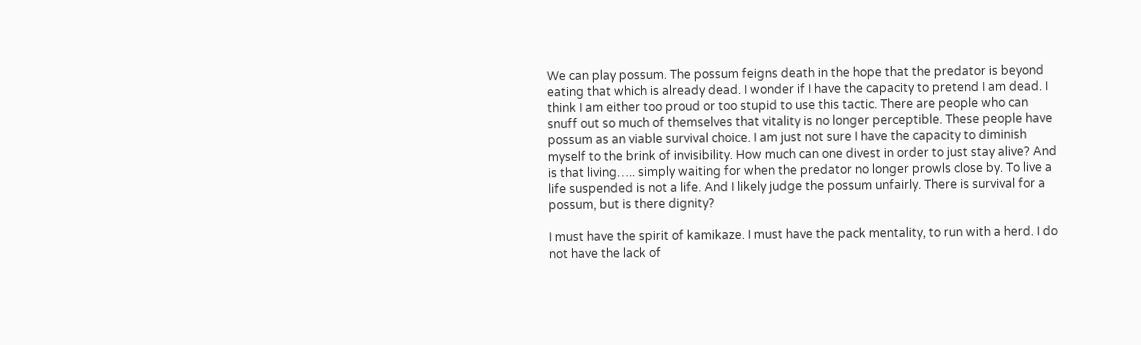We can play possum. The possum feigns death in the hope that the predator is beyond eating that which is already dead. I wonder if I have the capacity to pretend I am dead. I think I am either too proud or too stupid to use this tactic. There are people who can snuff out so much of themselves that vitality is no longer perceptible. These people have possum as an viable survival choice. I am just not sure I have the capacity to diminish myself to the brink of invisibility. How much can one divest in order to just stay alive? And is that living….. simply waiting for when the predator no longer prowls close by. To live a life suspended is not a life. And I likely judge the possum unfairly. There is survival for a possum, but is there dignity?

I must have the spirit of kamikaze. I must have the pack mentality, to run with a herd. I do not have the lack of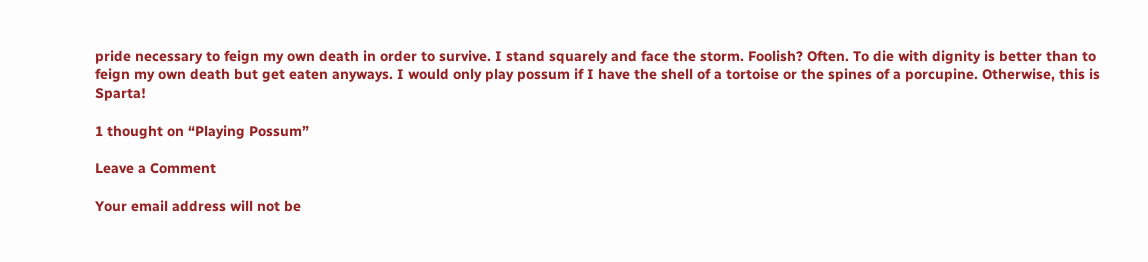pride necessary to feign my own death in order to survive. I stand squarely and face the storm. Foolish? Often. To die with dignity is better than to feign my own death but get eaten anyways. I would only play possum if I have the shell of a tortoise or the spines of a porcupine. Otherwise, this is Sparta!

1 thought on “Playing Possum”

Leave a Comment

Your email address will not be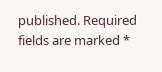published. Required fields are marked *